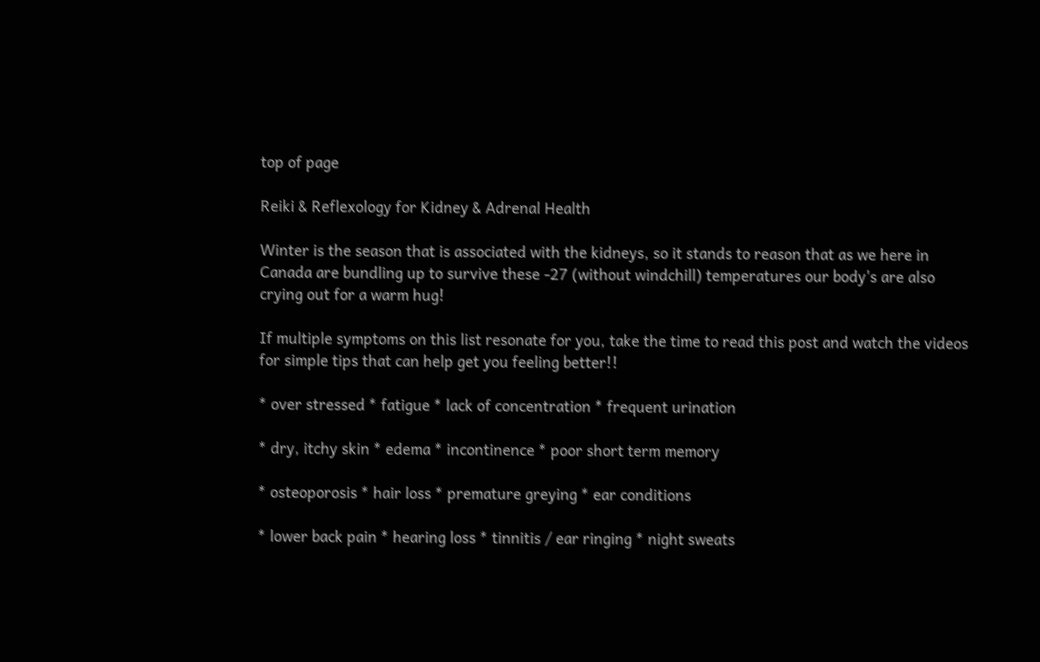top of page

Reiki & Reflexology for Kidney & Adrenal Health

Winter is the season that is associated with the kidneys, so it stands to reason that as we here in Canada are bundling up to survive these -27 (without windchill) temperatures our body's are also crying out for a warm hug!

If multiple symptoms on this list resonate for you, take the time to read this post and watch the videos for simple tips that can help get you feeling better!!

* over stressed * fatigue * lack of concentration * frequent urination

* dry, itchy skin * edema * incontinence * poor short term memory

* osteoporosis * hair loss * premature greying * ear conditions

* lower back pain * hearing loss * tinnitis / ear ringing * night sweats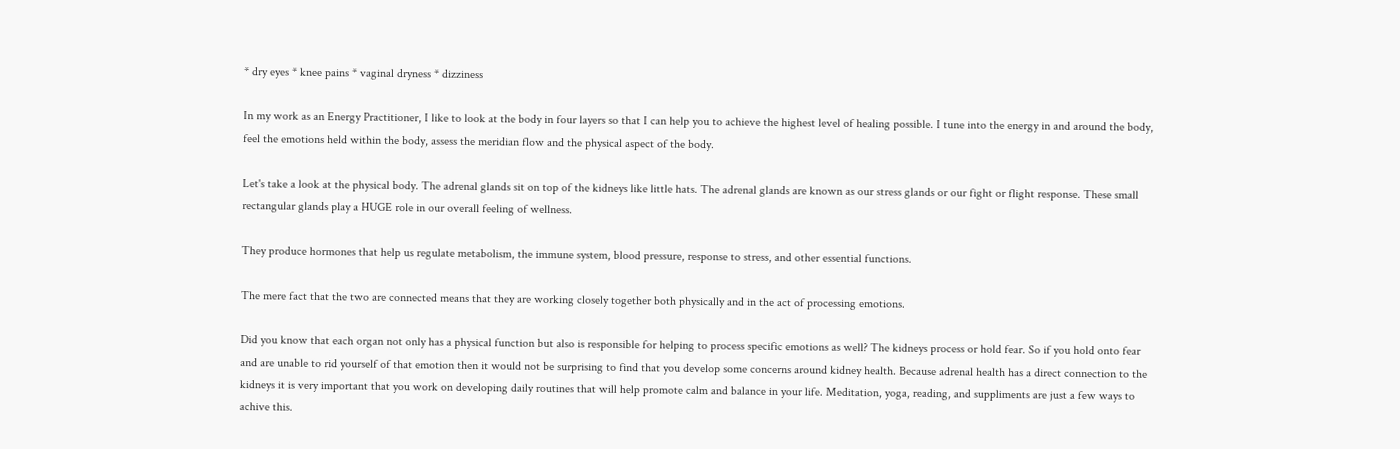* dry eyes * knee pains * vaginal dryness * dizziness

In my work as an Energy Practitioner, I like to look at the body in four layers so that I can help you to achieve the highest level of healing possible. I tune into the energy in and around the body, feel the emotions held within the body, assess the meridian flow and the physical aspect of the body.

Let's take a look at the physical body. The adrenal glands sit on top of the kidneys like little hats. The adrenal glands are known as our stress glands or our fight or flight response. These small rectangular glands play a HUGE role in our overall feeling of wellness.

They produce hormones that help us regulate metabolism, the immune system, blood pressure, response to stress, and other essential functions.

The mere fact that the two are connected means that they are working closely together both physically and in the act of processing emotions.

Did you know that each organ not only has a physical function but also is responsible for helping to process specific emotions as well? The kidneys process or hold fear. So if you hold onto fear and are unable to rid yourself of that emotion then it would not be surprising to find that you develop some concerns around kidney health. Because adrenal health has a direct connection to the kidneys it is very important that you work on developing daily routines that will help promote calm and balance in your life. Meditation, yoga, reading, and suppliments are just a few ways to achive this.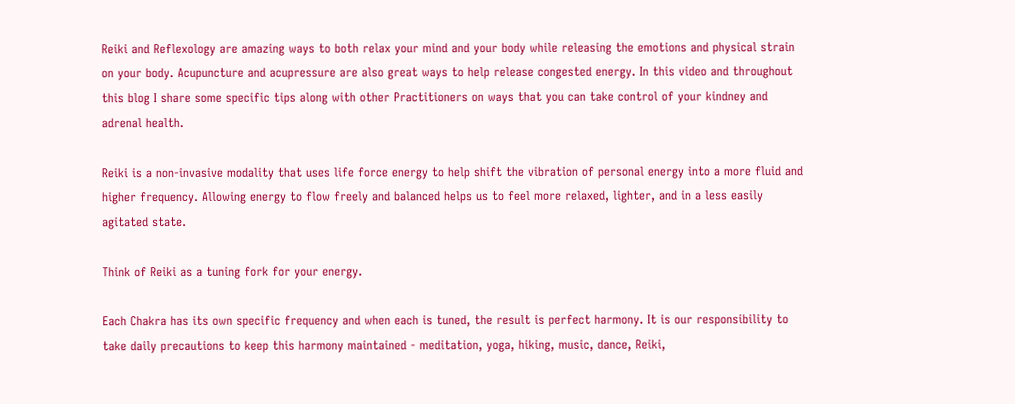Reiki and Reflexology are amazing ways to both relax your mind and your body while releasing the emotions and physical strain on your body. Acupuncture and acupressure are also great ways to help release congested energy. In this video and throughout this blog I share some specific tips along with other Practitioners on ways that you can take control of your kindney and adrenal health.

Reiki is a non-invasive modality that uses life force energy to help shift the vibration of personal energy into a more fluid and higher frequency. Allowing energy to flow freely and balanced helps us to feel more relaxed, lighter, and in a less easily agitated state.

Think of Reiki as a tuning fork for your energy.

Each Chakra has its own specific frequency and when each is tuned, the result is perfect harmony. It is our responsibility to take daily precautions to keep this harmony maintained - meditation, yoga, hiking, music, dance, Reiki,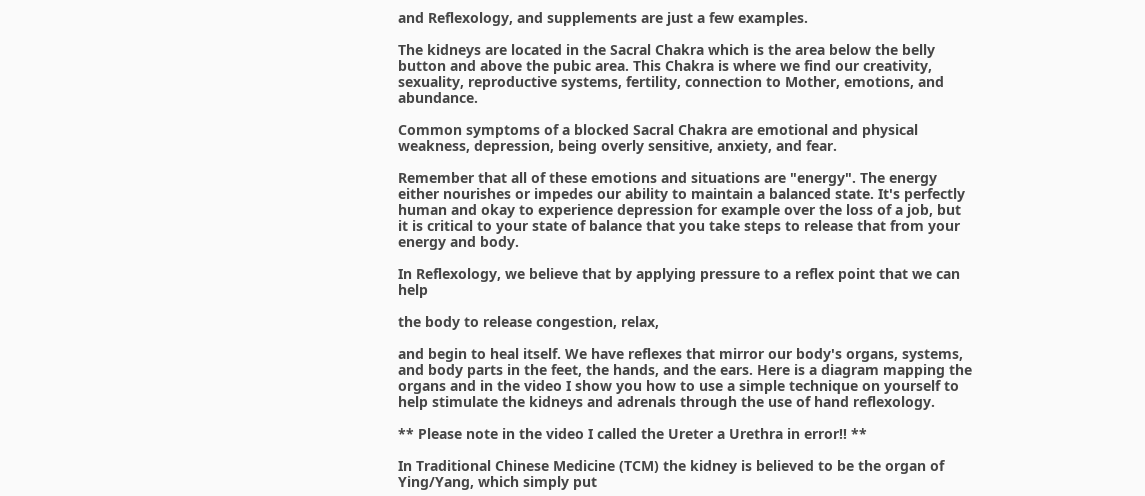and Reflexology, and supplements are just a few examples.

The kidneys are located in the Sacral Chakra which is the area below the belly button and above the pubic area. This Chakra is where we find our creativity, sexuality, reproductive systems, fertility, connection to Mother, emotions, and abundance.

Common symptoms of a blocked Sacral Chakra are emotional and physical weakness, depression, being overly sensitive, anxiety, and fear.

Remember that all of these emotions and situations are "energy". The energy either nourishes or impedes our ability to maintain a balanced state. It's perfectly human and okay to experience depression for example over the loss of a job, but it is critical to your state of balance that you take steps to release that from your energy and body.

In Reflexology, we believe that by applying pressure to a reflex point that we can help

the body to release congestion, relax,

and begin to heal itself. We have reflexes that mirror our body's organs, systems, and body parts in the feet, the hands, and the ears. Here is a diagram mapping the organs and in the video I show you how to use a simple technique on yourself to help stimulate the kidneys and adrenals through the use of hand reflexology.

** Please note in the video I called the Ureter a Urethra in error!! **

In Traditional Chinese Medicine (TCM) the kidney is believed to be the organ of Ying/Yang, which simply put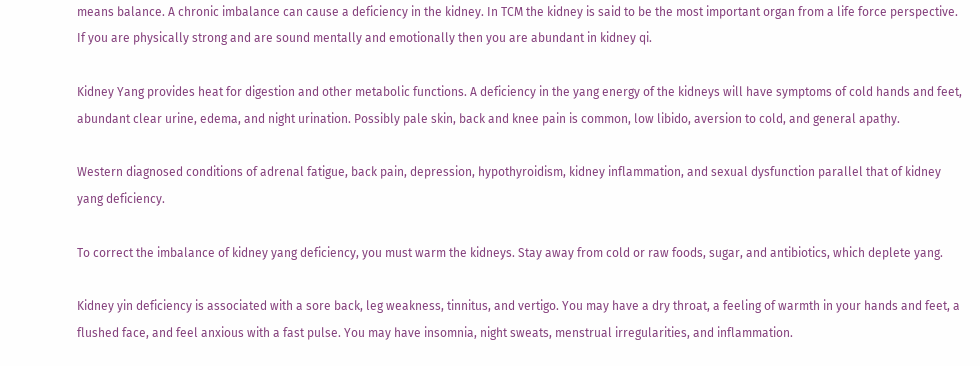means balance. A chronic imbalance can cause a deficiency in the kidney. In TCM the kidney is said to be the most important organ from a life force perspective. If you are physically strong and are sound mentally and emotionally then you are abundant in kidney qi.

Kidney Yang provides heat for digestion and other metabolic functions. A deficiency in the yang energy of the kidneys will have symptoms of cold hands and feet, abundant clear urine, edema, and night urination. Possibly pale skin, back and knee pain is common, low libido, aversion to cold, and general apathy.

Western diagnosed conditions of adrenal fatigue, back pain, depression, hypothyroidism, kidney inflammation, and sexual dysfunction parallel that of kidney yang deficiency.

To correct the imbalance of kidney yang deficiency, you must warm the kidneys. Stay away from cold or raw foods, sugar, and antibiotics, which deplete yang.

Kidney yin deficiency is associated with a sore back, leg weakness, tinnitus, and vertigo. You may have a dry throat, a feeling of warmth in your hands and feet, a flushed face, and feel anxious with a fast pulse. You may have insomnia, night sweats, menstrual irregularities, and inflammation.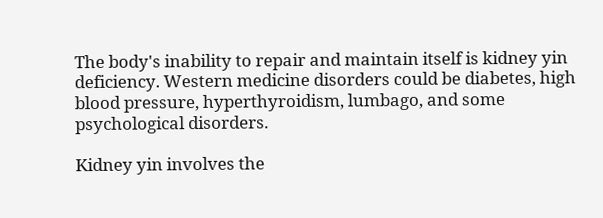The body's inability to repair and maintain itself is kidney yin deficiency. Western medicine disorders could be diabetes, high blood pressure, hyperthyroidism, lumbago, and some psychological disorders.

Kidney yin involves the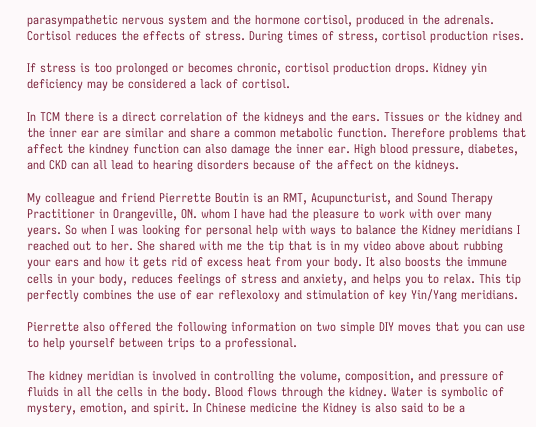parasympathetic nervous system and the hormone cortisol, produced in the adrenals. Cortisol reduces the effects of stress. During times of stress, cortisol production rises.

If stress is too prolonged or becomes chronic, cortisol production drops. Kidney yin deficiency may be considered a lack of cortisol.

In TCM there is a direct correlation of the kidneys and the ears. Tissues or the kidney and the inner ear are similar and share a common metabolic function. Therefore problems that affect the kindney function can also damage the inner ear. High blood pressure, diabetes, and CKD can all lead to hearing disorders because of the affect on the kidneys.

My colleague and friend Pierrette Boutin is an RMT, Acupuncturist, and Sound Therapy Practitioner in Orangeville, ON. whom I have had the pleasure to work with over many years. So when I was looking for personal help with ways to balance the Kidney meridians I reached out to her. She shared with me the tip that is in my video above about rubbing your ears and how it gets rid of excess heat from your body. It also boosts the immune cells in your body, reduces feelings of stress and anxiety, and helps you to relax. This tip perfectly combines the use of ear reflexoloxy and stimulation of key Yin/Yang meridians.

Pierrette also offered the following information on two simple DIY moves that you can use to help yourself between trips to a professional.

The kidney meridian is involved in controlling the volume, composition, and pressure of fluids in all the cells in the body. Blood flows through the kidney. Water is symbolic of mystery, emotion, and spirit. In Chinese medicine the Kidney is also said to be a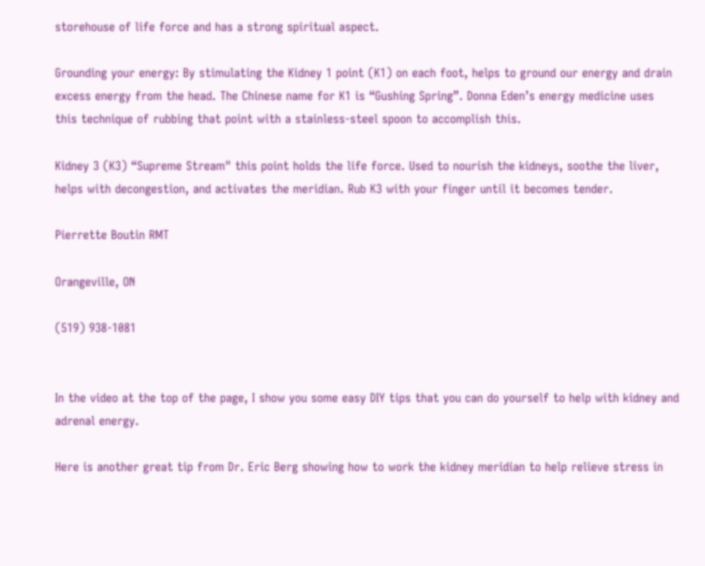storehouse of life force and has a strong spiritual aspect.

Grounding your energy: By stimulating the Kidney 1 point (K1) on each foot, helps to ground our energy and drain excess energy from the head. The Chinese name for K1 is “Gushing Spring”. Donna Eden’s energy medicine uses this technique of rubbing that point with a stainless-steel spoon to accomplish this.

Kidney 3 (K3) “Supreme Stream" this point holds the life force. Used to nourish the kidneys, soothe the liver, helps with decongestion, and activates the meridian. Rub K3 with your finger until it becomes tender.

Pierrette Boutin RMT

Orangeville, ON

(519) 938-1081


In the video at the top of the page, I show you some easy DIY tips that you can do yourself to help with kidney and adrenal energy.

Here is another great tip from Dr. Eric Berg showing how to work the kidney meridian to help relieve stress in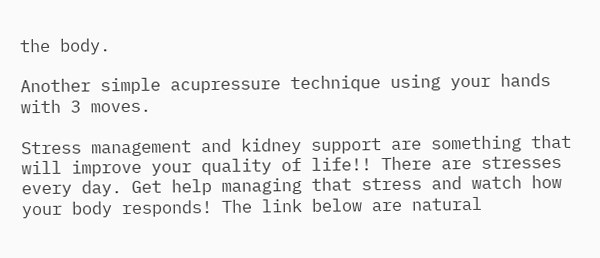the body.

Another simple acupressure technique using your hands with 3 moves.

Stress management and kidney support are something that will improve your quality of life!! There are stresses every day. Get help managing that stress and watch how your body responds! The link below are natural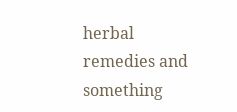herbal remedies and something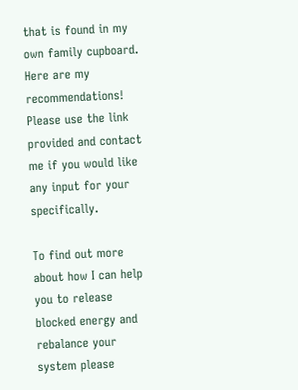that is found in my own family cupboard. Here are my recommendations! Please use the link provided and contact me if you would like any input for your specifically.

To find out more about how I can help you to release blocked energy and rebalance your system please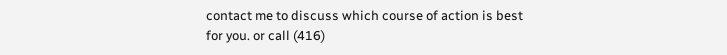contact me to discuss which course of action is best for you. or call (416)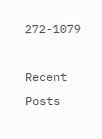272-1079

Recent Posts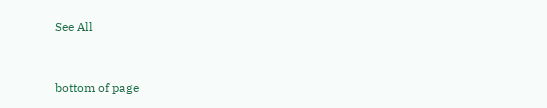See All


bottom of page